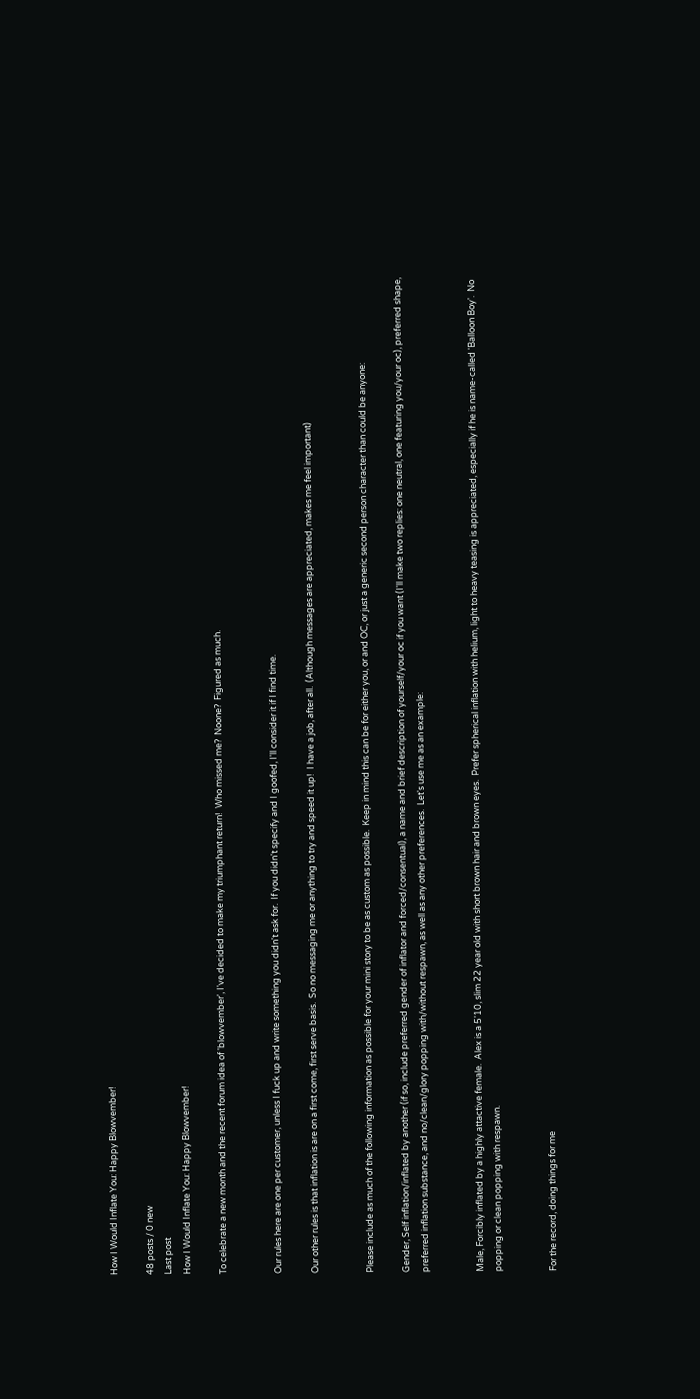How I Would Inflate You: Happy Blowvember!

48 posts / 0 new
Last post
How I Would Inflate You: Happy Blowvember!

To celebrate a new month and the recent forum idea of 'blowvember', I've decided to make my triumphant return!  Who missed me?  Noone?  Figured as much.


Our rules here are one per customer, unless I fuck up and write something you didn't ask for.  If you didn't specify and I goofed, I'll consider it if I find time.

Our other rules is that inflation is are on a first come, first serve basis.  So no messaging me or anything to try and speed it up!  I have a job, after all.  (Although messages are appreciated, makes me feel important)


Please include as much of the following information as possible for your mini story to be as custom as possible.  Keep in mind this can be for either you, or and OC, or just a generic second person character than could be anyone:

Gender, Self inflation/inflated by another (if so, include preferred gender of inflator and forced/consentual), a name and brief description of yourself/your oc if you want (I'll make two replies: one neutral, one featuring you/your oc), preferred shape, preferred inflation substance, and no/clean/glory popping with/without respawn, as well as any other preferences.  Let's use me as an example:


Male, Forcibly inflated by a highly attactive female.  Alex is a 5'10, slim 22 year old with short brown hair and brown eyes.  Prefer spherical inflation with helium, light to heavy teasing is appreciated, especially if he is name-called 'Balloon Boy'.  No popping or clean popping with respawn.


For the record, doing things for me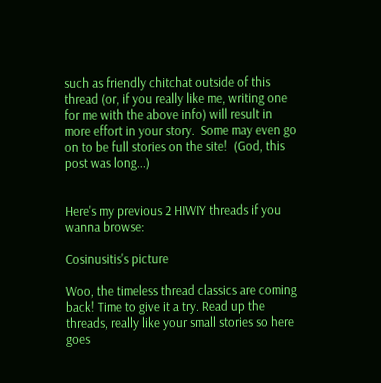such as friendly chitchat outside of this thread (or, if you really like me, writing one for me with the above info) will result in more effort in your story.  Some may even go on to be full stories on the site!  (God, this post was long...)


Here's my previous 2 HIWIY threads if you wanna browse:

Cosinusitis's picture

Woo, the timeless thread classics are coming back! Time to give it a try. Read up the threads, really like your small stories so here goes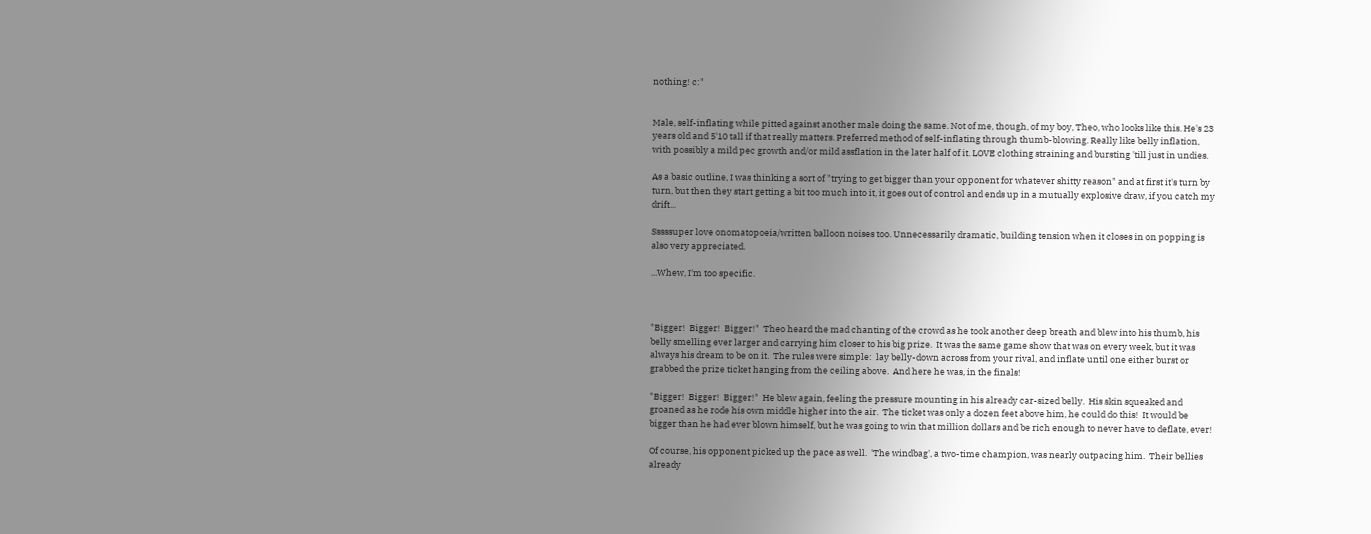nothing! c:"


Male, self-inflating while pitted against another male doing the same. Not of me, though, of my boy, Theo, who looks like this. He's 23 years old and 5'10 tall if that really matters. Preferred method of self-inflating through thumb-blowing. Really like belly inflation, with possibly a mild pec growth and/or mild assflation in the later half of it. LOVE clothing straining and bursting 'till just in undies.

As a basic outline, I was thinking a sort of "trying to get bigger than your opponent for whatever shitty reason" and at first it's turn by turn, but then they start getting a bit too much into it, it goes out of control and ends up in a mutually explosive draw, if you catch my drift...

Sssssuper love onomatopoeia/written balloon noises too. Unnecessarily dramatic, building tension when it closes in on popping is also very appreciated.

...Whew, I'm too specific.



"Bigger!  Bigger!  Bigger!"  Theo heard the mad chanting of the crowd as he took another deep breath and blew into his thumb, his belly smelling ever larger and carrying him closer to his big prize.  It was the same game show that was on every week, but it was always his dream to be on it.  The rules were simple:  lay belly-down across from your rival, and inflate until one either burst or grabbed the prize ticket hanging from the ceiling above.  And here he was, in the finals!

"Bigger!  Bigger!  Bigger!"  He blew again, feeling the pressure mounting in his already car-sized belly.  His skin squeaked and groaned as he rode his own middle higher into the air.  The ticket was only a dozen feet above him, he could do this!  It would be bigger than he had ever blown himself, but he was going to win that million dollars and be rich enough to never have to deflate, ever!

Of course, his opponent picked up the pace as well.  'The windbag', a two-time champion, was nearly outpacing him.  Their bellies already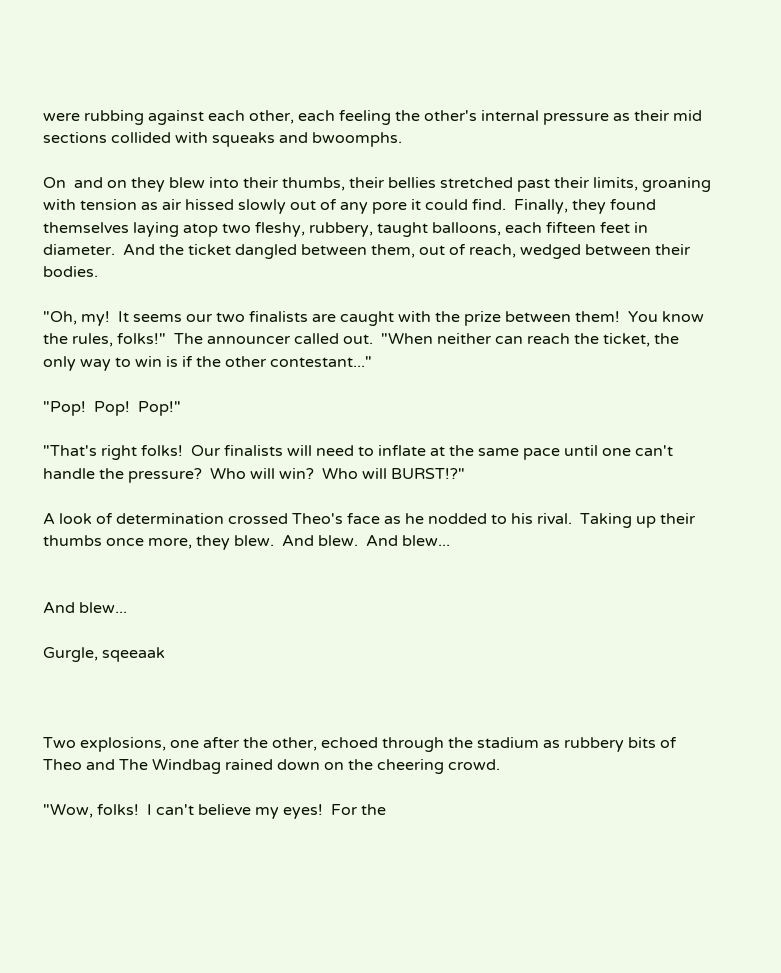were rubbing against each other, each feeling the other's internal pressure as their mid sections collided with squeaks and bwoomphs.

On  and on they blew into their thumbs, their bellies stretched past their limits, groaning with tension as air hissed slowly out of any pore it could find.  Finally, they found themselves laying atop two fleshy, rubbery, taught balloons, each fifteen feet in diameter.  And the ticket dangled between them, out of reach, wedged between their bodies.

"Oh, my!  It seems our two finalists are caught with the prize between them!  You know the rules, folks!"  The announcer called out.  "When neither can reach the ticket, the only way to win is if the other contestant..."

"Pop!  Pop!  Pop!"

"That's right folks!  Our finalists will need to inflate at the same pace until one can't handle the pressure?  Who will win?  Who will BURST!?"

A look of determination crossed Theo's face as he nodded to his rival.  Taking up their thumbs once more, they blew.  And blew.  And blew...


And blew...

Gurgle, sqeeaak



Two explosions, one after the other, echoed through the stadium as rubbery bits of Theo and The Windbag rained down on the cheering crowd.

"Wow, folks!  I can't believe my eyes!  For the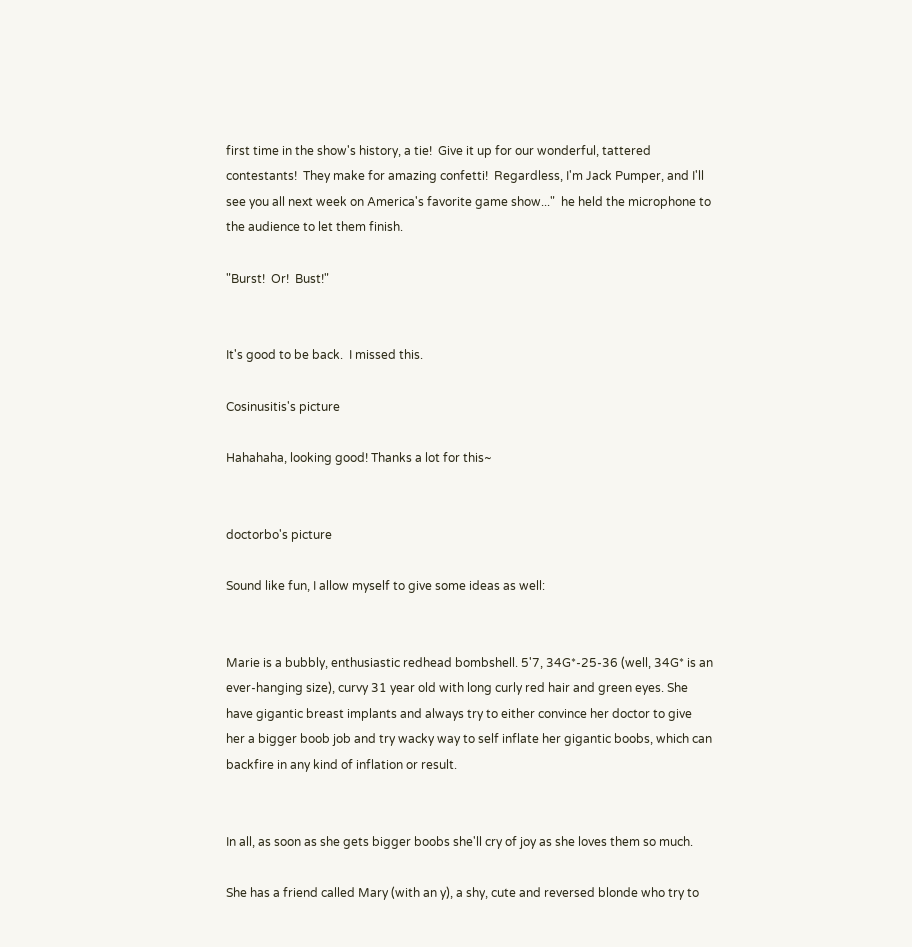first time in the show's history, a tie!  Give it up for our wonderful, tattered contestants!  They make for amazing confetti!  Regardless, I'm Jack Pumper, and I'll see you all next week on America's favorite game show..."  he held the microphone to the audience to let them finish.

"Burst!  Or!  Bust!"


It's good to be back.  I missed this.

Cosinusitis's picture

Hahahaha, looking good! Thanks a lot for this~


doctorbo's picture

Sound like fun, I allow myself to give some ideas as well:


Marie is a bubbly, enthusiastic redhead bombshell. 5'7, 34G*-25-36 (well, 34G* is an ever-hanging size), curvy 31 year old with long curly red hair and green eyes. She have gigantic breast implants and always try to either convince her doctor to give her a bigger boob job and try wacky way to self inflate her gigantic boobs, which can backfire in any kind of inflation or result.


In all, as soon as she gets bigger boobs she'll cry of joy as she loves them so much.

She has a friend called Mary (with an y), a shy, cute and reversed blonde who try to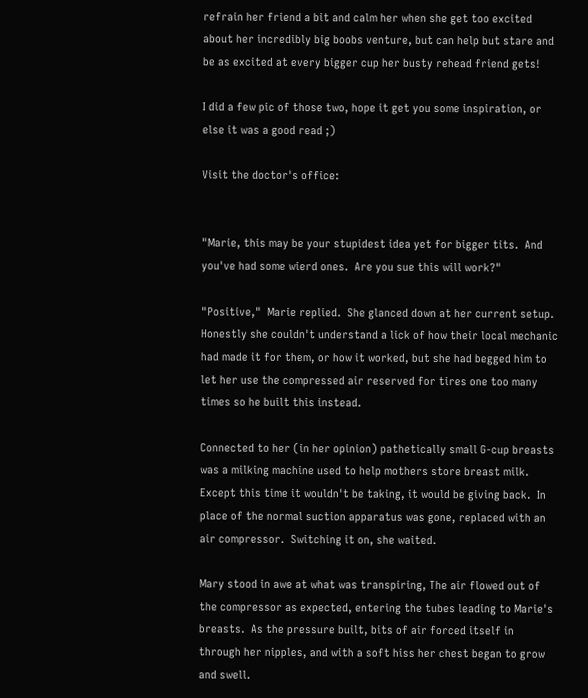refrain her friend a bit and calm her when she get too excited about her incredibly big boobs venture, but can help but stare and be as excited at every bigger cup her busty rehead friend gets!

I did a few pic of those two, hope it get you some inspiration, or else it was a good read ;)

Visit the doctor's office:


"Marie, this may be your stupidest idea yet for bigger tits.  And you've had some wierd ones.  Are you sue this will work?"

"Positive,"  Marie replied.  She glanced down at her current setup.  Honestly she couldn't understand a lick of how their local mechanic had made it for them, or how it worked, but she had begged him to let her use the compressed air reserved for tires one too many times so he built this instead.

Connected to her (in her opinion) pathetically small G-cup breasts was a milking machine used to help mothers store breast milk.  Except this time it wouldn't be taking, it would be giving back.  In place of the normal suction apparatus was gone, replaced with an air compressor.  Switching it on, she waited.

Mary stood in awe at what was transpiring, The air flowed out of the compressor as expected, entering the tubes leading to Marie's breasts.  As the pressure built, bits of air forced itself in through her nipples, and with a soft hiss her chest began to grow and swell.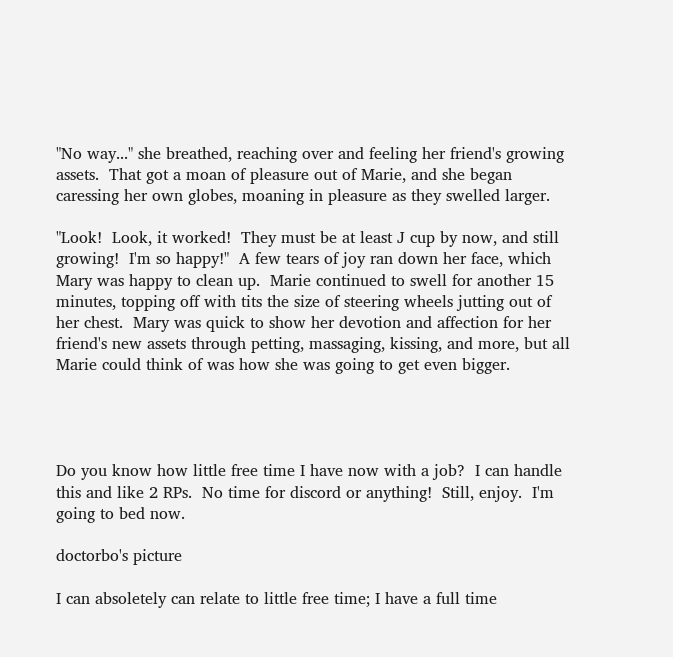"No way..." she breathed, reaching over and feeling her friend's growing assets.  That got a moan of pleasure out of Marie, and she began caressing her own globes, moaning in pleasure as they swelled larger.

"Look!  Look, it worked!  They must be at least J cup by now, and still growing!  I'm so happy!"  A few tears of joy ran down her face, which Mary was happy to clean up.  Marie continued to swell for another 15 minutes, topping off with tits the size of steering wheels jutting out of her chest.  Mary was quick to show her devotion and affection for her friend's new assets through petting, massaging, kissing, and more, but all Marie could think of was how she was going to get even bigger.




Do you know how little free time I have now with a job?  I can handle this and like 2 RPs.  No time for discord or anything!  Still, enjoy.  I'm going to bed now.

doctorbo's picture

I can absoletely can relate to little free time; I have a full time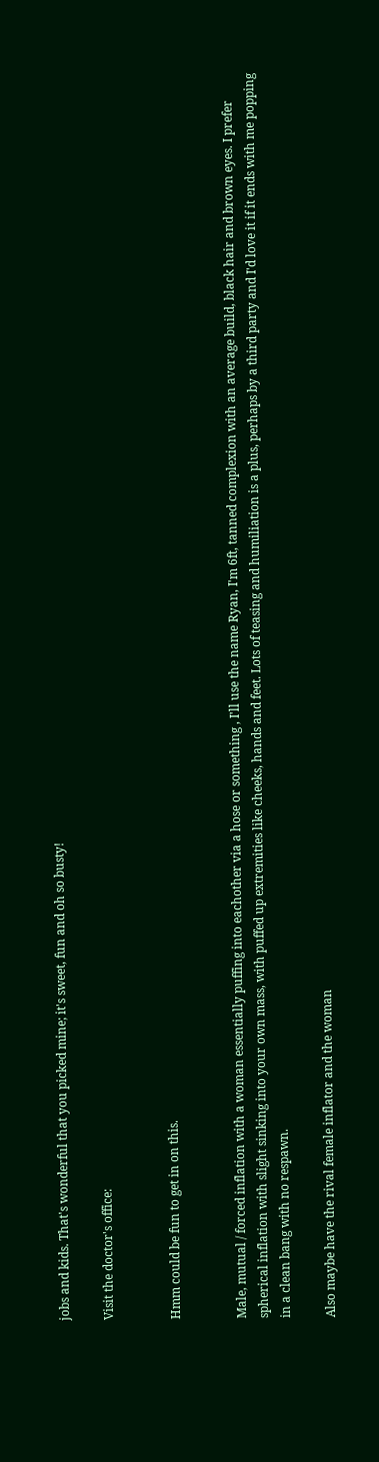jobs and kids. That's wonderful that you picked mine; it's sweet, fun and oh so busty!

Visit the doctor's office:


Hmm could be fun to get in on this.


Male, mutual / forced inflation with a woman essentially puffing into eachother via a hose or something , I'll use the name Ryan, I'm 6ft, tanned complexion with an average build, black hair and brown eyes. I prefer spherical inflation with slight sinking into your own mass, with puffed up extremities like cheeks, hands and feet. Lots of teasing and humiliation is a plus, perhaps by a third party and I'd love it if it ends with me popping in a clean bang with no respawn.

Also maybe have the rival female inflator and the woman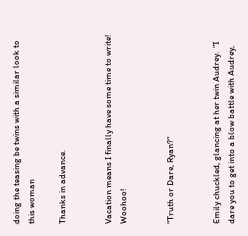doing the teasing be twins with a similar look to this woman

Thanks in advance.


Vacation means I finally have some time to write!  Woohoo!


"Truth or Dare, Ryan?"


Emily chuckled, glancing at her twin Audrey.  "I dare you to get into a blow battle with Audrey,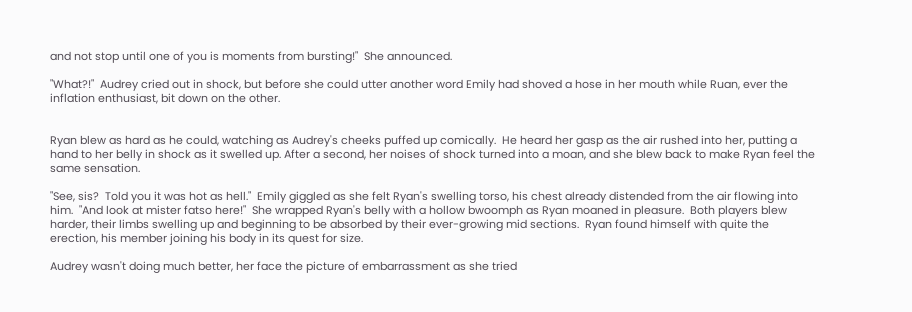and not stop until one of you is moments from bursting!"  She announced.

"What?!"  Audrey cried out in shock, but before she could utter another word Emily had shoved a hose in her mouth while Ruan, ever the inflation enthusiast, bit down on the other.


Ryan blew as hard as he could, watching as Audrey's cheeks puffed up comically.  He heard her gasp as the air rushed into her, putting a hand to her belly in shock as it swelled up. After a second, her noises of shock turned into a moan, and she blew back to make Ryan feel the same sensation.

"See, sis?  Told you it was hot as hell."  Emily giggled as she felt Ryan's swelling torso, his chest already distended from the air flowing into him.  "And look at mister fatso here!"  She wrapped Ryan's belly with a hollow bwoomph as Ryan moaned in pleasure.  Both players blew harder, their limbs swelling up and beginning to be absorbed by their ever-growing mid sections.  Ryan found himself with quite the erection, his member joining his body in its quest for size.

Audrey wasn't doing much better, her face the picture of embarrassment as she tried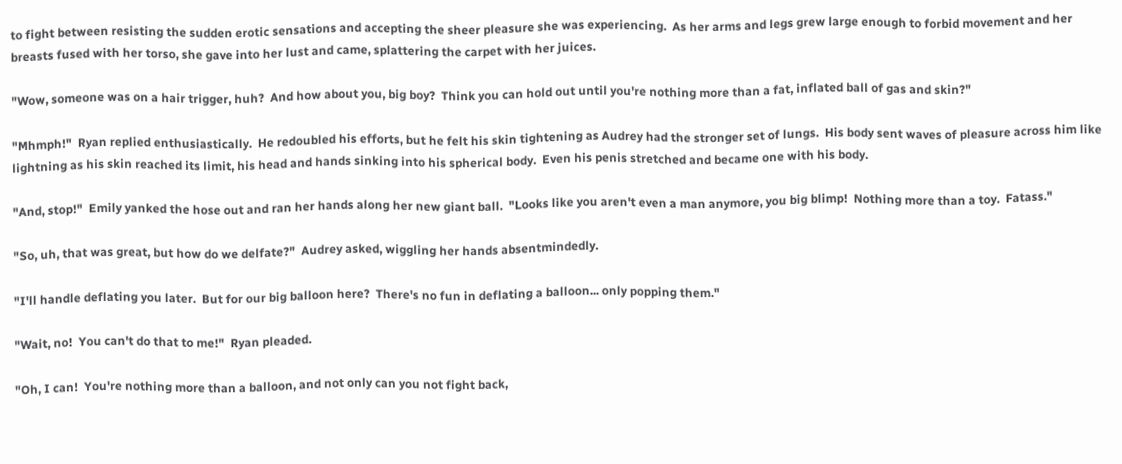to fight between resisting the sudden erotic sensations and accepting the sheer pleasure she was experiencing.  As her arms and legs grew large enough to forbid movement and her breasts fused with her torso, she gave into her lust and came, splattering the carpet with her juices.

"Wow, someone was on a hair trigger, huh?  And how about you, big boy?  Think you can hold out until you're nothing more than a fat, inflated ball of gas and skin?"

"Mhmph!"  Ryan replied enthusiastically.  He redoubled his efforts, but he felt his skin tightening as Audrey had the stronger set of lungs.  His body sent waves of pleasure across him like lightning as his skin reached its limit, his head and hands sinking into his spherical body.  Even his penis stretched and became one with his body.

"And, stop!"  Emily yanked the hose out and ran her hands along her new giant ball.  "Looks like you aren't even a man anymore, you big blimp!  Nothing more than a toy.  Fatass."

"So, uh, that was great, but how do we delfate?"  Audrey asked, wiggling her hands absentmindedly.

"I'll handle deflating you later.  But for our big balloon here?  There's no fun in deflating a balloon... only popping them."

"Wait, no!  You can't do that to me!"  Ryan pleaded.

"Oh, I can!  You're nothing more than a balloon, and not only can you not fight back,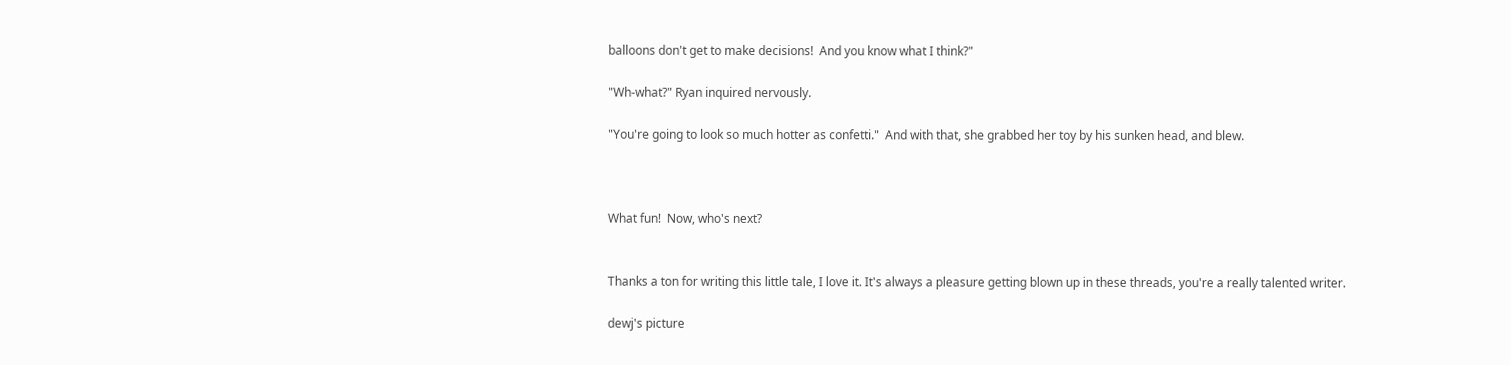balloons don't get to make decisions!  And you know what I think?"

"Wh-what?" Ryan inquired nervously.

"You're going to look so much hotter as confetti."  And with that, she grabbed her toy by his sunken head, and blew.



What fun!  Now, who's next?


Thanks a ton for writing this little tale, I love it. It's always a pleasure getting blown up in these threads, you're a really talented writer.

dewj's picture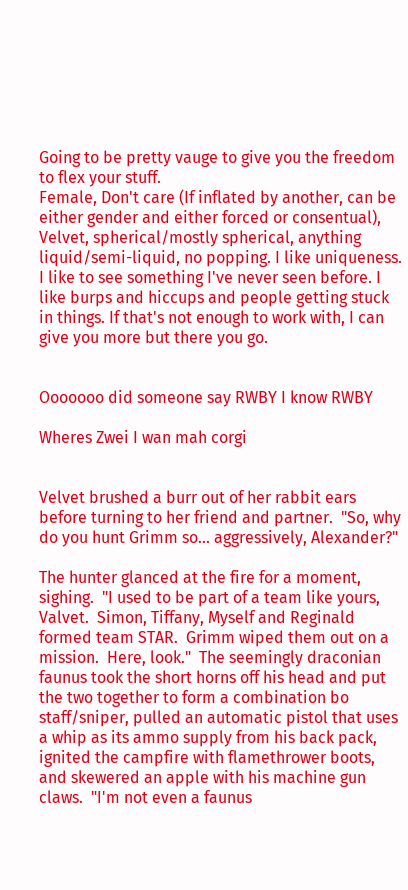Going to be pretty vauge to give you the freedom to flex your stuff.
Female, Don't care (If inflated by another, can be either gender and either forced or consentual), Velvet, spherical/mostly spherical, anything liquid/semi-liquid, no popping. I like uniqueness. I like to see something I've never seen before. I like burps and hiccups and people getting stuck in things. If that's not enough to work with, I can give you more but there you go.


Ooooooo did someone say RWBY I know RWBY

Wheres Zwei I wan mah corgi


Velvet brushed a burr out of her rabbit ears before turning to her friend and partner.  "So, why do you hunt Grimm so... aggressively, Alexander?"

The hunter glanced at the fire for a moment, sighing.  "I used to be part of a team like yours, Valvet.  Simon, Tiffany, Myself and Reginald formed team STAR.  Grimm wiped them out on a mission.  Here, look."  The seemingly draconian faunus took the short horns off his head and put the two together to form a combination bo staff/sniper, pulled an automatic pistol that uses a whip as its ammo supply from his back pack, ignited the campfire with flamethrower boots, and skewered an apple with his machine gun claws.  "I'm not even a faunus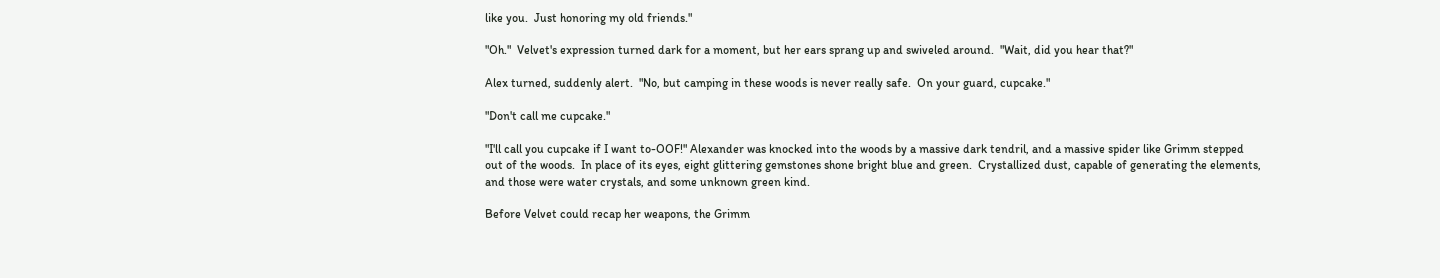like you.  Just honoring my old friends."

"Oh."  Velvet's expression turned dark for a moment, but her ears sprang up and swiveled around.  "Wait, did you hear that?"

Alex turned, suddenly alert.  "No, but camping in these woods is never really safe.  On your guard, cupcake."

"Don't call me cupcake."

"I'll call you cupcake if I want to-OOF!" Alexander was knocked into the woods by a massive dark tendril, and a massive spider like Grimm stepped out of the woods.  In place of its eyes, eight glittering gemstones shone bright blue and green.  Crystallized dust, capable of generating the elements, and those were water crystals, and some unknown green kind.

Before Velvet could recap her weapons, the Grimm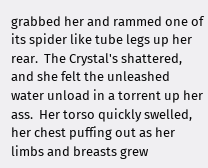grabbed her and rammed one of its spider like tube legs up her rear.  The Crystal's shattered, and she felt the unleashed water unload in a torrent up her ass.  Her torso quickly swelled, her chest puffing out as her limbs and breasts grew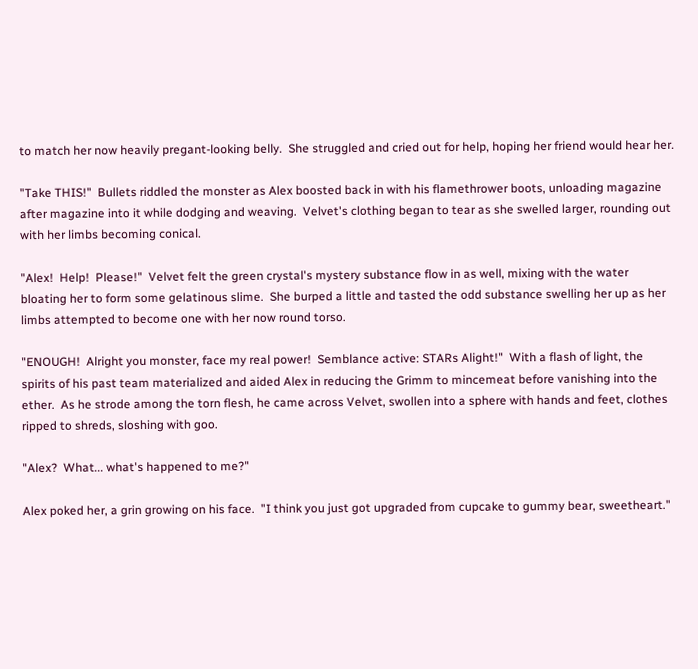to match her now heavily pregant-looking belly.  She struggled and cried out for help, hoping her friend would hear her.

"Take THIS!"  Bullets riddled the monster as Alex boosted back in with his flamethrower boots, unloading magazine after magazine into it while dodging and weaving.  Velvet's clothing began to tear as she swelled larger, rounding out with her limbs becoming conical.

"Alex!  Help!  Please!"  Velvet felt the green crystal's mystery substance flow in as well, mixing with the water bloating her to form some gelatinous slime.  She burped a little and tasted the odd substance swelling her up as her limbs attempted to become one with her now round torso.

"ENOUGH!  Alright you monster, face my real power!  Semblance active: STARs Alight!"  With a flash of light, the spirits of his past team materialized and aided Alex in reducing the Grimm to mincemeat before vanishing into the ether.  As he strode among the torn flesh, he came across Velvet, swollen into a sphere with hands and feet, clothes ripped to shreds, sloshing with goo.

"Alex?  What... what's happened to me?"

Alex poked her, a grin growing on his face.  "I think you just got upgraded from cupcake to gummy bear, sweetheart."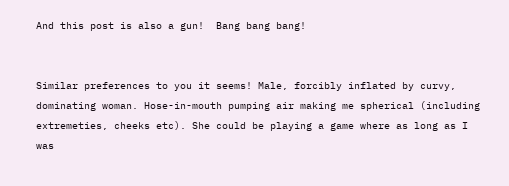And this post is also a gun!  Bang bang bang!


Similar preferences to you it seems! Male, forcibly inflated by curvy, dominating woman. Hose-in-mouth pumping air making me spherical (including extremeties, cheeks etc). She could be playing a game where as long as I was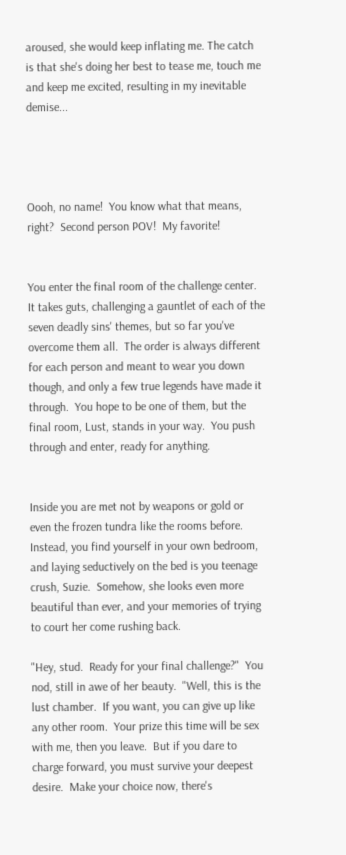aroused, she would keep inflating me. The catch is that she's doing her best to tease me, touch me and keep me excited, resulting in my inevitable demise...




Oooh, no name!  You know what that means, right?  Second person POV!  My favorite!


You enter the final room of the challenge center.  It takes guts, challenging a gauntlet of each of the seven deadly sins' themes, but so far you've overcome them all.  The order is always different for each person and meant to wear you down though, and only a few true legends have made it through.  You hope to be one of them, but the final room, Lust, stands in your way.  You push through and enter, ready for anything.


Inside you are met not by weapons or gold or even the frozen tundra like the rooms before.  Instead, you find yourself in your own bedroom, and laying seductively on the bed is you teenage crush, Suzie.  Somehow, she looks even more beautiful than ever, and your memories of trying to court her come rushing back.

"Hey, stud.  Ready for your final challenge?"  You nod, still in awe of her beauty.  "Well, this is the lust chamber.  If you want, you can give up like any other room.  Your prize this time will be sex with me, then you leave.  But if you dare to charge forward, you must survive your deepest desire.  Make your choice now, there's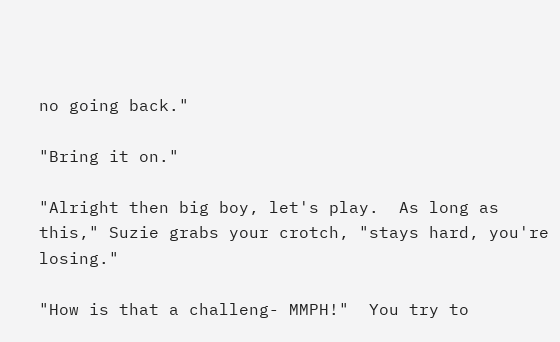no going back."

"Bring it on."

"Alright then big boy, let's play.  As long as this," Suzie grabs your crotch, "stays hard, you're losing."

"How is that a challeng- MMPH!"  You try to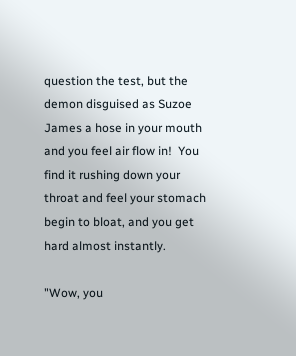question the test, but the demon disguised as Suzoe James a hose in your mouth and you feel air flow in!  You find it rushing down your throat and feel your stomach begin to bloat, and you get hard almost instantly.

"Wow, you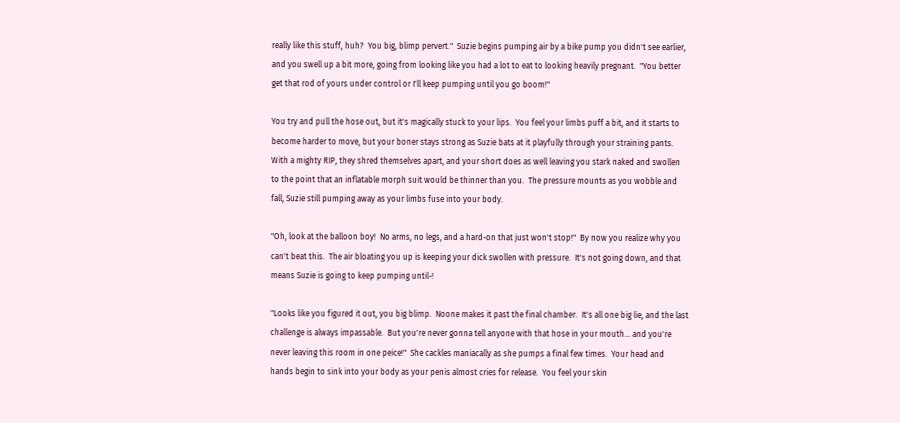really like this stuff, huh?  You big, blimp pervert."  Suzie begins pumping air by a bike pump you didn't see earlier, and you swell up a bit more, going from looking like you had a lot to eat to looking heavily pregnant.  "You better get that rod of yours under control or I'll keep pumping until you go boom!"

You try and pull the hose out, but it's magically stuck to your lips.  You feel your limbs puff a bit, and it starts to become harder to move, but your boner stays strong as Suzie bats at it playfully through your straining pants.  With a mighty RIP, they shred themselves apart, and your short does as well leaving you stark naked and swollen to the point that an inflatable morph suit would be thinner than you.  The pressure mounts as you wobble and fall, Suzie still pumping away as your limbs fuse into your body.

"Oh, look at the balloon boy!  No arms, no legs, and a hard-on that just won't stop!"  By now you realize why you can't beat this.  The air bloating you up is keeping your dick swollen with pressure.  It's not going down, and that means Suzie is going to keep pumping until-!

"Looks like you figured it out, you big blimp.  Noone makes it past the final chamber.  It's all one big lie, and the last challenge is always impassable.  But you're never gonna tell anyone with that hose in your mouth... and you're never leaving this room in one peice!"  She cackles maniacally as she pumps a final few times.  Your head and hands begin to sink into your body as your penis almost cries for release.  You feel your skin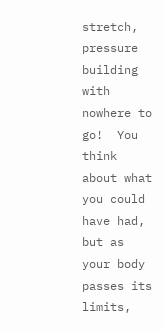stretch, pressure building with nowhere to go!  You think about what you could have had, but as your body passes its limits,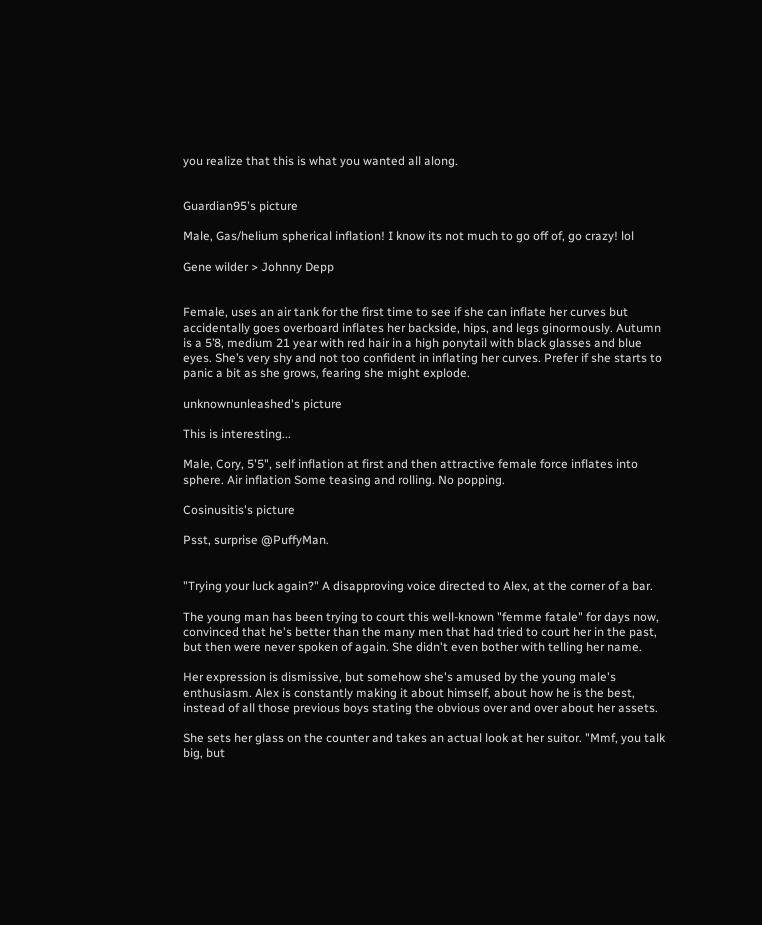you realize that this is what you wanted all along.


Guardian95's picture

Male, Gas/helium spherical inflation! I know its not much to go off of, go crazy! lol

Gene wilder > Johnny Depp


Female, uses an air tank for the first time to see if she can inflate her curves but accidentally goes overboard inflates her backside, hips, and legs ginormously. Autumn is a 5’8, medium 21 year with red hair in a high ponytail with black glasses and blue eyes. She’s very shy and not too confident in inflating her curves. Prefer if she starts to panic a bit as she grows, fearing she might explode.

unknownunleashed's picture

This is interesting...

Male, Cory, 5'5", self inflation at first and then attractive female force inflates into sphere. Air inflation Some teasing and rolling. No popping.

Cosinusitis's picture

Psst, surprise @PuffyMan.


"Trying your luck again?" A disapproving voice directed to Alex, at the corner of a bar.

The young man has been trying to court this well-known "femme fatale" for days now, convinced that he's better than the many men that had tried to court her in the past, but then were never spoken of again. She didn't even bother with telling her name.

Her expression is dismissive, but somehow she's amused by the young male's enthusiasm. Alex is constantly making it about himself, about how he is the best, instead of all those previous boys stating the obvious over and over about her assets.

She sets her glass on the counter and takes an actual look at her suitor. "Mmf, you talk big, but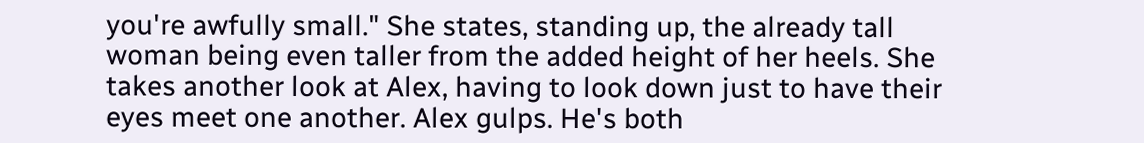you're awfully small." She states, standing up, the already tall woman being even taller from the added height of her heels. She takes another look at Alex, having to look down just to have their eyes meet one another. Alex gulps. He's both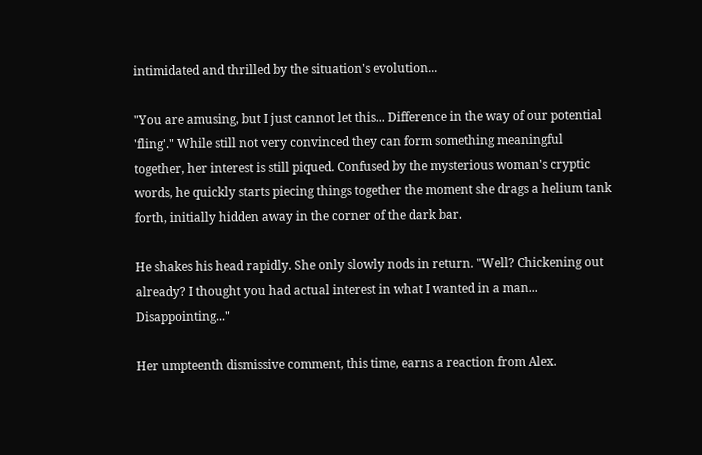intimidated and thrilled by the situation's evolution...

"You are amusing, but I just cannot let this... Difference in the way of our potential 'fling'." While still not very convinced they can form something meaningful together, her interest is still piqued. Confused by the mysterious woman's cryptic words, he quickly starts piecing things together the moment she drags a helium tank forth, initially hidden away in the corner of the dark bar.

He shakes his head rapidly. She only slowly nods in return. "Well? Chickening out already? I thought you had actual interest in what I wanted in a man... Disappointing..."

Her umpteenth dismissive comment, this time, earns a reaction from Alex.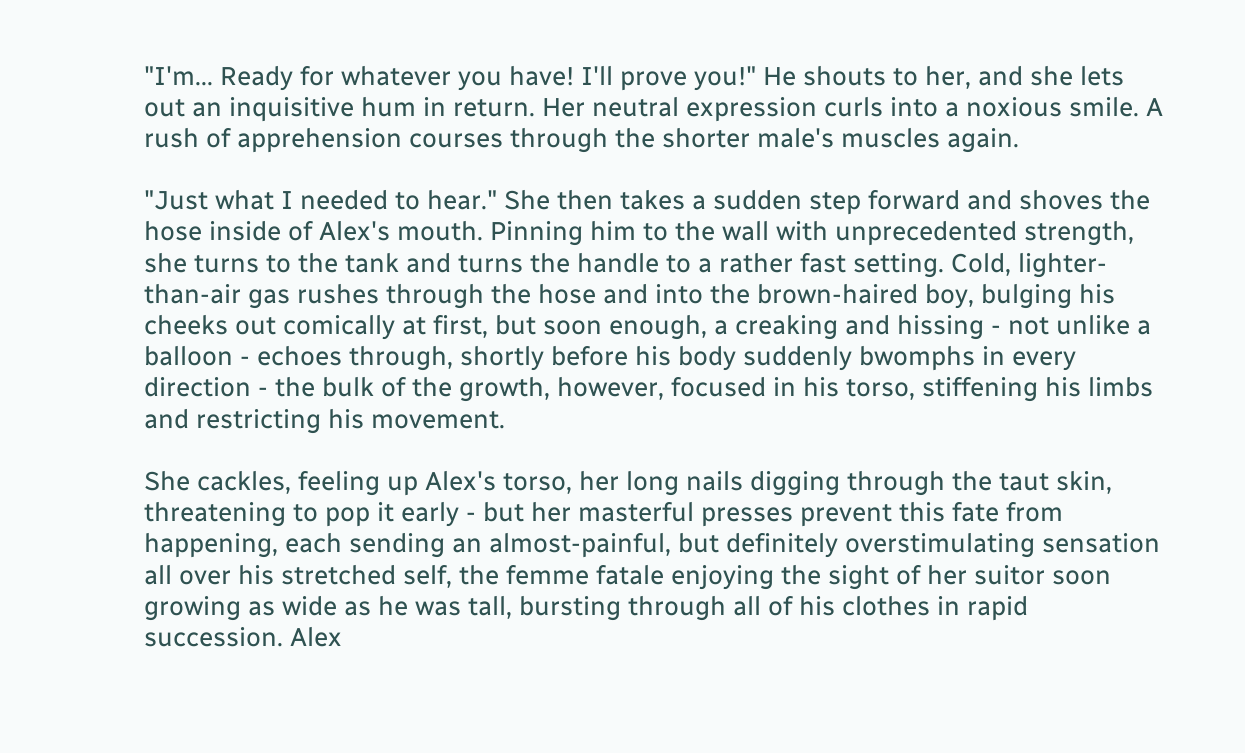"I'm... Ready for whatever you have! I'll prove you!" He shouts to her, and she lets out an inquisitive hum in return. Her neutral expression curls into a noxious smile. A rush of apprehension courses through the shorter male's muscles again.

"Just what I needed to hear." She then takes a sudden step forward and shoves the hose inside of Alex's mouth. Pinning him to the wall with unprecedented strength, she turns to the tank and turns the handle to a rather fast setting. Cold, lighter-than-air gas rushes through the hose and into the brown-haired boy, bulging his cheeks out comically at first, but soon enough, a creaking and hissing - not unlike a balloon - echoes through, shortly before his body suddenly bwomphs in every direction - the bulk of the growth, however, focused in his torso, stiffening his limbs and restricting his movement.

She cackles, feeling up Alex's torso, her long nails digging through the taut skin, threatening to pop it early - but her masterful presses prevent this fate from happening, each sending an almost-painful, but definitely overstimulating sensation all over his stretched self, the femme fatale enjoying the sight of her suitor soon growing as wide as he was tall, bursting through all of his clothes in rapid succession. Alex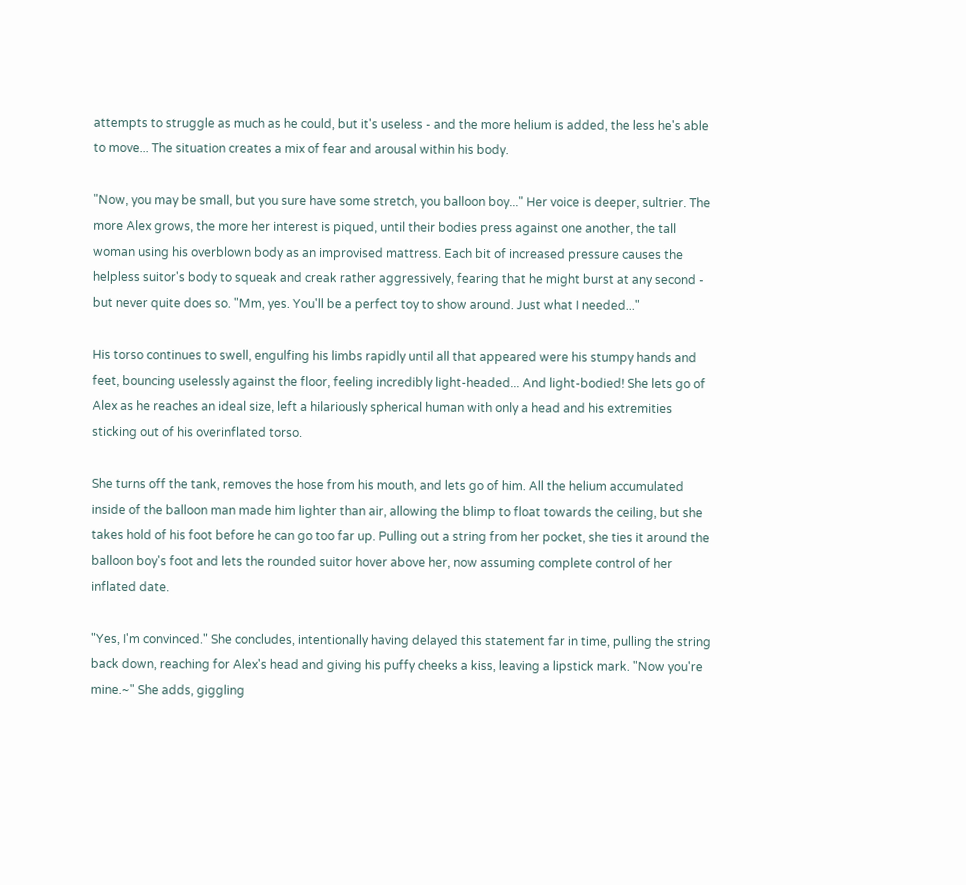attempts to struggle as much as he could, but it's useless - and the more helium is added, the less he's able to move... The situation creates a mix of fear and arousal within his body.

"Now, you may be small, but you sure have some stretch, you balloon boy..." Her voice is deeper, sultrier. The more Alex grows, the more her interest is piqued, until their bodies press against one another, the tall woman using his overblown body as an improvised mattress. Each bit of increased pressure causes the helpless suitor's body to squeak and creak rather aggressively, fearing that he might burst at any second - but never quite does so. "Mm, yes. You'll be a perfect toy to show around. Just what I needed..."

His torso continues to swell, engulfing his limbs rapidly until all that appeared were his stumpy hands and feet, bouncing uselessly against the floor, feeling incredibly light-headed... And light-bodied! She lets go of Alex as he reaches an ideal size, left a hilariously spherical human with only a head and his extremities sticking out of his overinflated torso.

She turns off the tank, removes the hose from his mouth, and lets go of him. All the helium accumulated inside of the balloon man made him lighter than air, allowing the blimp to float towards the ceiling, but she takes hold of his foot before he can go too far up. Pulling out a string from her pocket, she ties it around the balloon boy's foot and lets the rounded suitor hover above her, now assuming complete control of her inflated date.

"Yes, I'm convinced." She concludes, intentionally having delayed this statement far in time, pulling the string back down, reaching for Alex's head and giving his puffy cheeks a kiss, leaving a lipstick mark. "Now you're mine.~" She adds, giggling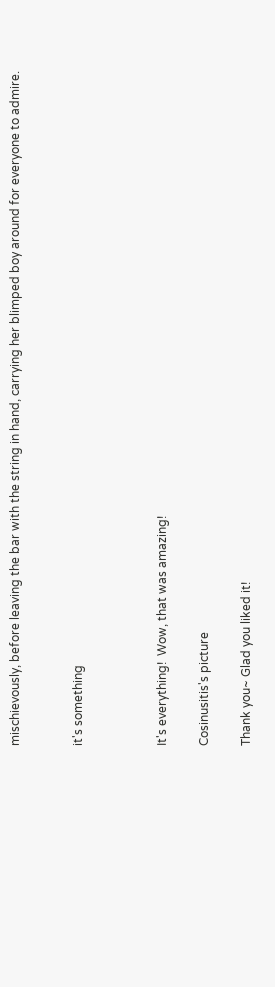mischievously, before leaving the bar with the string in hand, carrying her blimped boy around for everyone to admire.


it's something



It's everything!  Wow, that was amazing!

Cosinusitis's picture

Thank you~ Glad you liked it!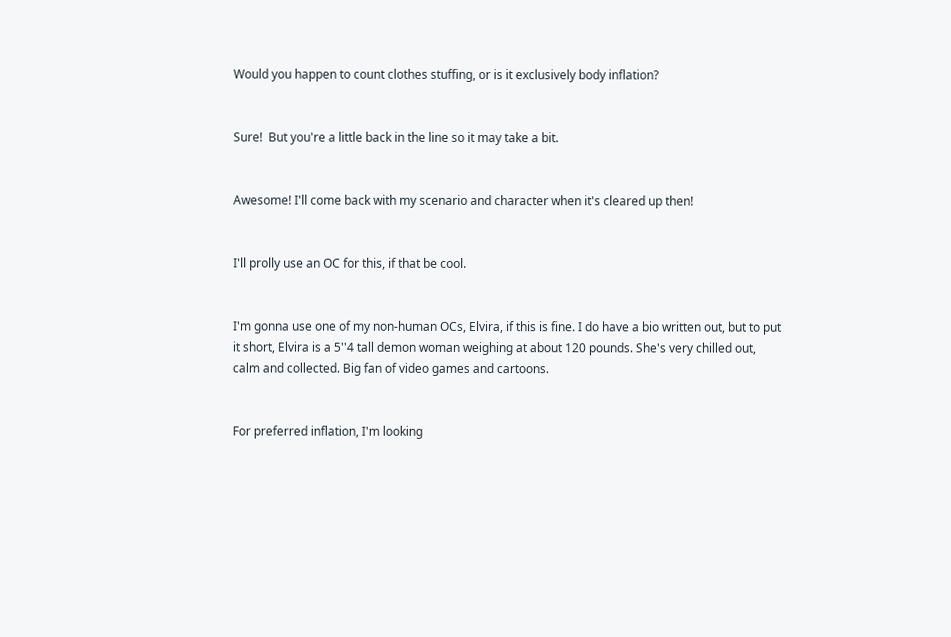Would you happen to count clothes stuffing, or is it exclusively body inflation?


Sure!  But you're a little back in the line so it may take a bit.


Awesome! I'll come back with my scenario and character when it's cleared up then!


I'll prolly use an OC for this, if that be cool.


I'm gonna use one of my non-human OCs, Elvira, if this is fine. I do have a bio written out, but to put it short, Elvira is a 5''4 tall demon woman weighing at about 120 pounds. She's very chilled out, calm and collected. Big fan of video games and cartoons.


For preferred inflation, I'm looking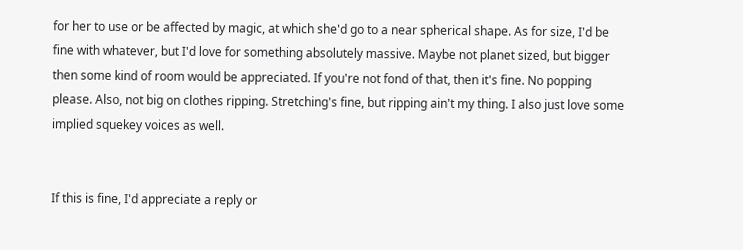for her to use or be affected by magic, at which she'd go to a near spherical shape. As for size, I'd be fine with whatever, but I'd love for something absolutely massive. Maybe not planet sized, but bigger then some kind of room would be appreciated. If you're not fond of that, then it's fine. No popping please. Also, not big on clothes ripping. Stretching's fine, but ripping ain't my thing. I also just love some implied squekey voices as well.


If this is fine, I'd appreciate a reply or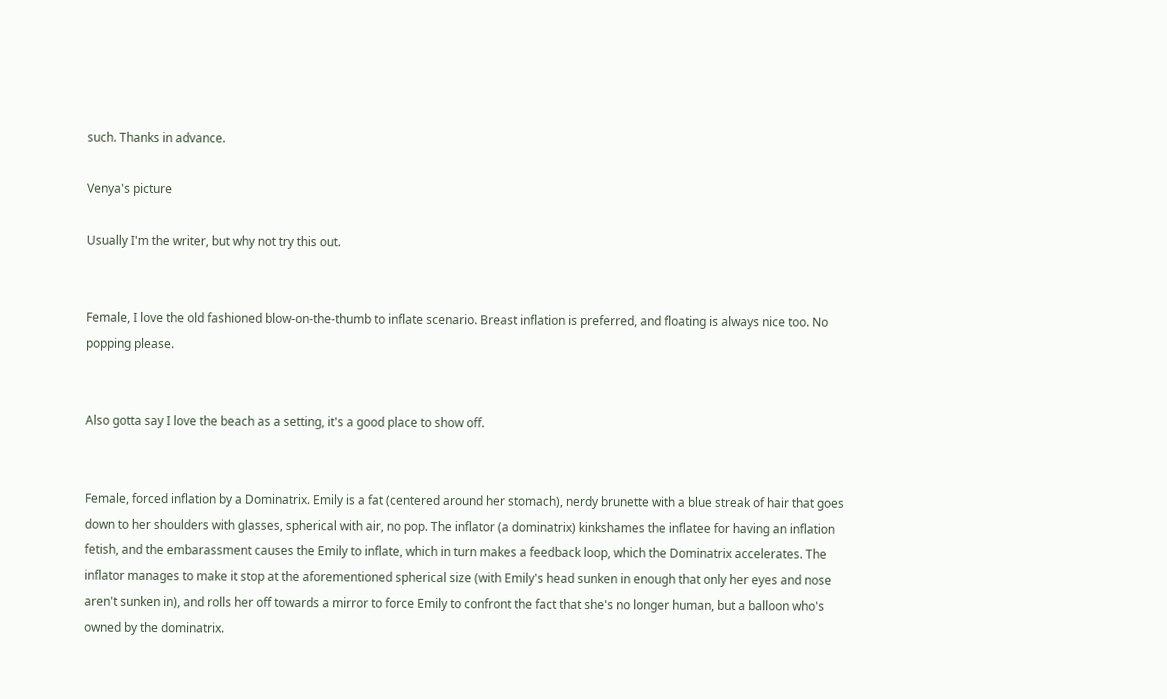such. Thanks in advance.

Venya's picture

Usually I'm the writer, but why not try this out.


Female, I love the old fashioned blow-on-the-thumb to inflate scenario. Breast inflation is preferred, and floating is always nice too. No popping please.


Also gotta say I love the beach as a setting, it's a good place to show off.


Female, forced inflation by a Dominatrix. Emily is a fat (centered around her stomach), nerdy brunette with a blue streak of hair that goes down to her shoulders with glasses, spherical with air, no pop. The inflator (a dominatrix) kinkshames the inflatee for having an inflation fetish, and the embarassment causes the Emily to inflate, which in turn makes a feedback loop, which the Dominatrix accelerates. The inflator manages to make it stop at the aforementioned spherical size (with Emily's head sunken in enough that only her eyes and nose aren't sunken in), and rolls her off towards a mirror to force Emily to confront the fact that she's no longer human, but a balloon who's owned by the dominatrix.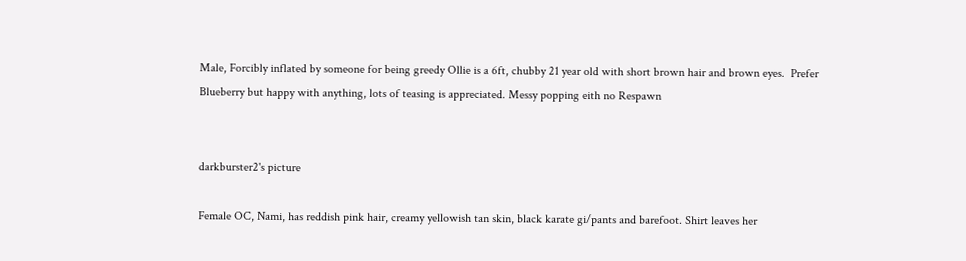Male, Forcibly inflated by someone for being greedy Ollie is a 6ft, chubby 21 year old with short brown hair and brown eyes.  Prefer Blueberry but happy with anything, lots of teasing is appreciated. Messy popping eith no Respawn


darkburster2's picture

Female OC, Nami, has reddish pink hair, creamy yellowish tan skin, black karate gi/pants and barefoot. Shirt leaves her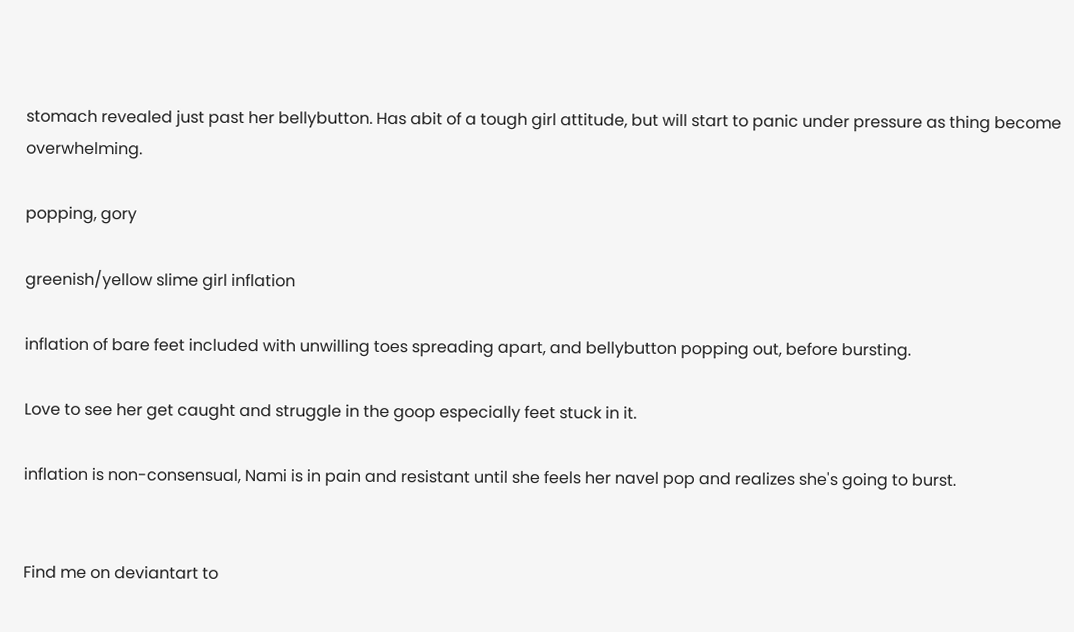stomach revealed just past her bellybutton. Has abit of a tough girl attitude, but will start to panic under pressure as thing become overwhelming.

popping, gory

greenish/yellow slime girl inflation

inflation of bare feet included with unwilling toes spreading apart, and bellybutton popping out, before bursting.

Love to see her get caught and struggle in the goop especially feet stuck in it.

inflation is non-consensual, Nami is in pain and resistant until she feels her navel pop and realizes she's going to burst.


Find me on deviantart to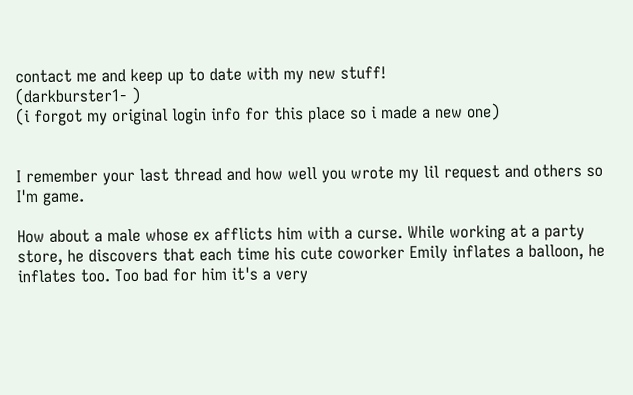contact me and keep up to date with my new stuff!
(darkburster1- )
(i forgot my original login info for this place so i made a new one)


I remember your last thread and how well you wrote my lil request and others so I'm game.

How about a male whose ex afflicts him with a curse. While working at a party store, he discovers that each time his cute coworker Emily inflates a balloon, he inflates too. Too bad for him it's a very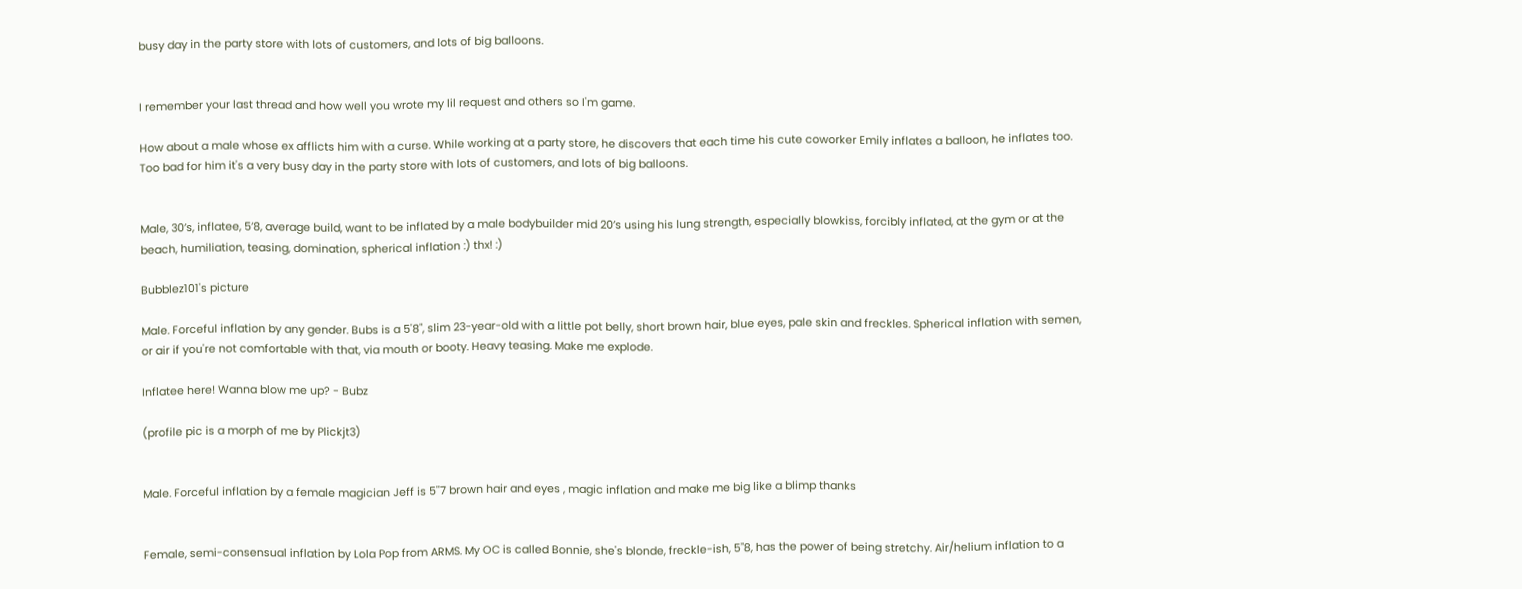busy day in the party store with lots of customers, and lots of big balloons.


I remember your last thread and how well you wrote my lil request and others so I'm game.

How about a male whose ex afflicts him with a curse. While working at a party store, he discovers that each time his cute coworker Emily inflates a balloon, he inflates too. Too bad for him it's a very busy day in the party store with lots of customers, and lots of big balloons.


Male, 30’s, inflatee, 5’8, average build, want to be inflated by a male bodybuilder mid 20’s using his lung strength, especially blowkiss, forcibly inflated, at the gym or at the beach, humiliation, teasing, domination, spherical inflation :) thx! :)

Bubblez101's picture

Male. Forceful inflation by any gender. Bubs is a 5'8", slim 23-year-old with a little pot belly, short brown hair, blue eyes, pale skin and freckles. Spherical inflation with semen, or air if you're not comfortable with that, via mouth or booty. Heavy teasing. Make me explode.

Inflatee here! Wanna blow me up? - Bubz

(profile pic is a morph of me by Plickjt3)


Male. Forceful inflation by a female magician Jeff is 5''7 brown hair and eyes , magic inflation and make me big like a blimp thanks


Female, semi-consensual inflation by Lola Pop from ARMS. My OC is called Bonnie, she's blonde, freckle-ish, 5"8, has the power of being stretchy. Air/helium inflation to a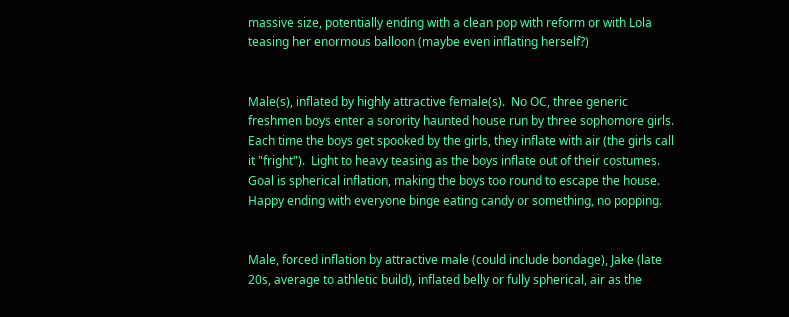massive size, potentially ending with a clean pop with reform or with Lola teasing her enormous balloon (maybe even inflating herself?)


Male(s), inflated by highly attractive female(s).  No OC, three generic freshmen boys enter a sorority haunted house run by three sophomore girls.  Each time the boys get spooked by the girls, they inflate with air (the girls call it "fright").  Light to heavy teasing as the boys inflate out of their costumes. Goal is spherical inflation, making the boys too round to escape the house. Happy ending with everyone binge eating candy or something, no popping.


Male, forced inflation by attractive male (could include bondage), Jake (late 20s, average to athletic build), inflated belly or fully spherical, air as the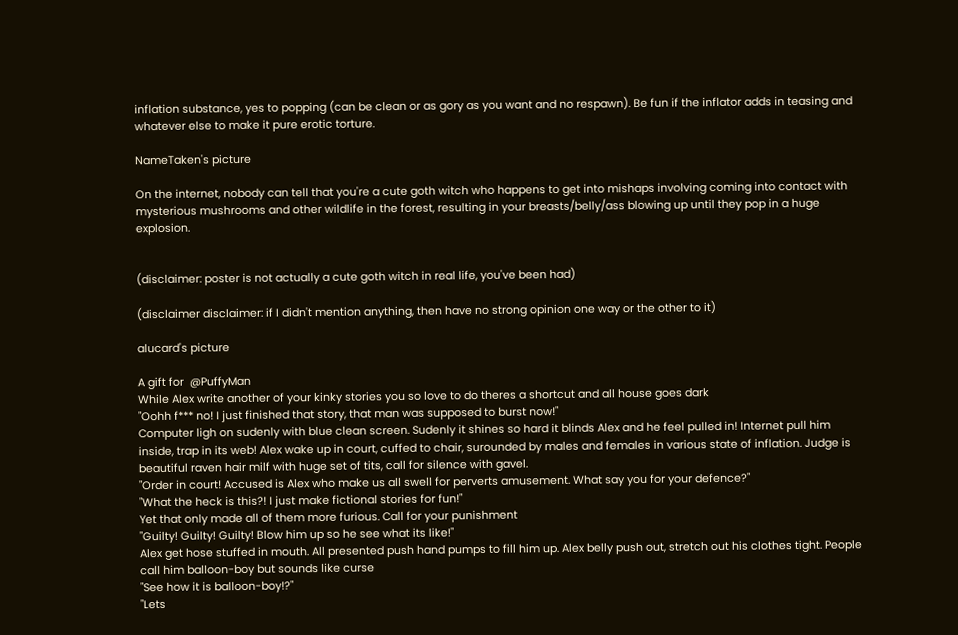inflation substance, yes to popping (can be clean or as gory as you want and no respawn). Be fun if the inflator adds in teasing and whatever else to make it pure erotic torture.

NameTaken's picture

On the internet, nobody can tell that you're a cute goth witch who happens to get into mishaps involving coming into contact with mysterious mushrooms and other wildlife in the forest, resulting in your breasts/belly/ass blowing up until they pop in a huge explosion.


(disclaimer: poster is not actually a cute goth witch in real life, you've been had)

(disclaimer disclaimer: if I didn't mention anything, then have no strong opinion one way or the other to it)

alucard's picture

A gift for  @PuffyMan
While Alex write another of your kinky stories you so love to do theres a shortcut and all house goes dark
"Oohh f*** no! I just finished that story, that man was supposed to burst now!"
Computer ligh on sudenly with blue clean screen. Sudenly it shines so hard it blinds Alex and he feel pulled in! Internet pull him inside, trap in its web! Alex wake up in court, cuffed to chair, surounded by males and females in various state of inflation. Judge is beautiful raven hair milf with huge set of tits, call for silence with gavel.
"Order in court! Accused is Alex who make us all swell for perverts amusement. What say you for your defence?"
"What the heck is this?! I just make fictional stories for fun!"
Yet that only made all of them more furious. Call for your punishment
"Guilty! Guilty! Guilty! Blow him up so he see what its like!"
Alex get hose stuffed in mouth. All presented push hand pumps to fill him up. Alex belly push out, stretch out his clothes tight. People call him balloon-boy but sounds like curse
"See how it is balloon-boy!?"
"Lets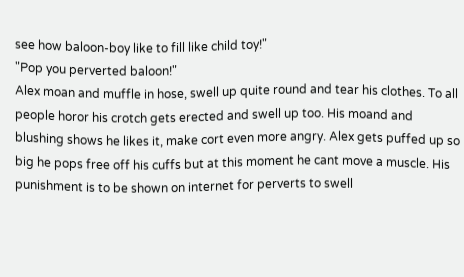see how baloon-boy like to fill like child toy!"
"Pop you perverted baloon!"
Alex moan and muffle in hose, swell up quite round and tear his clothes. To all people horor his crotch gets erected and swell up too. His moand and blushing shows he likes it, make cort even more angry. Alex gets puffed up so big he pops free off his cuffs but at this moment he cant move a muscle. His punishment is to be shown on internet for perverts to swell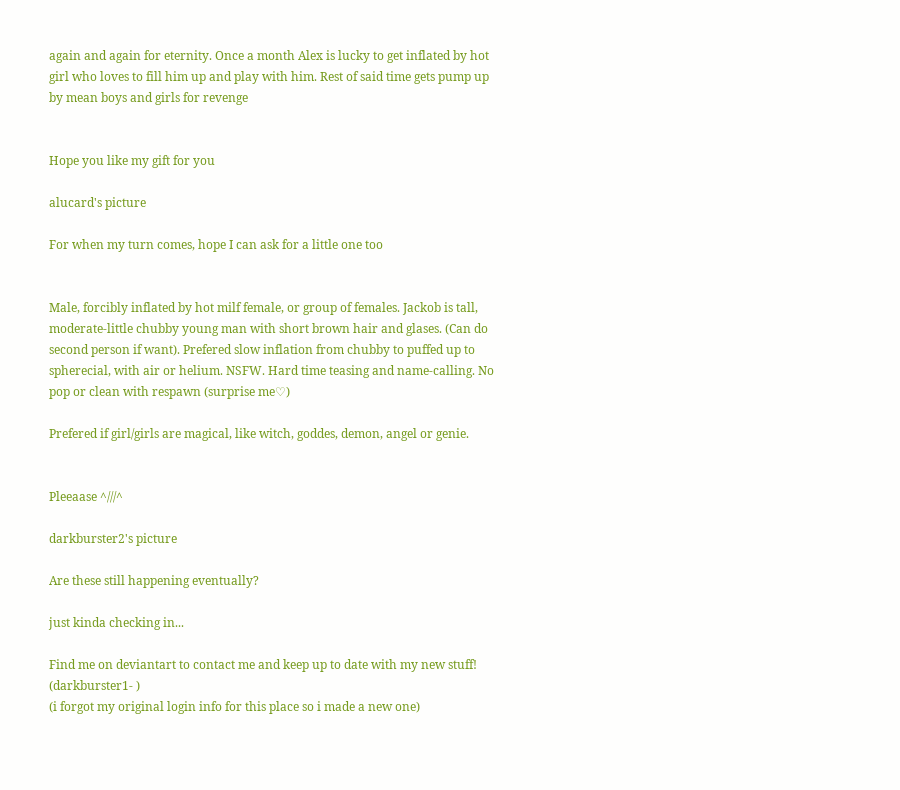again and again for eternity. Once a month Alex is lucky to get inflated by hot girl who loves to fill him up and play with him. Rest of said time gets pump up by mean boys and girls for revenge


Hope you like my gift for you

alucard's picture

For when my turn comes, hope I can ask for a little one too


Male, forcibly inflated by hot milf female, or group of females. Jackob is tall, moderate-little chubby young man with short brown hair and glases. (Can do second person if want). Prefered slow inflation from chubby to puffed up to spherecial, with air or helium. NSFW. Hard time teasing and name-calling. No pop or clean with respawn (surprise me♡)

Prefered if girl/girls are magical, like witch, goddes, demon, angel or genie.


Pleeaase ^///^

darkburster2's picture

Are these still happening eventually?

just kinda checking in...

Find me on deviantart to contact me and keep up to date with my new stuff!
(darkburster1- )
(i forgot my original login info for this place so i made a new one)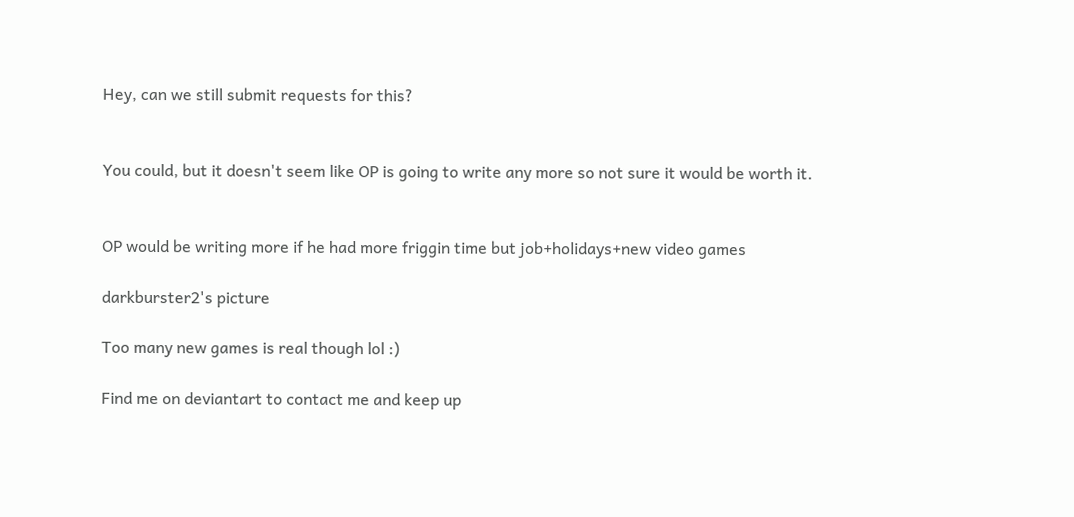Hey, can we still submit requests for this?


You could, but it doesn't seem like OP is going to write any more so not sure it would be worth it.


OP would be writing more if he had more friggin time but job+holidays+new video games

darkburster2's picture

Too many new games is real though lol :)

Find me on deviantart to contact me and keep up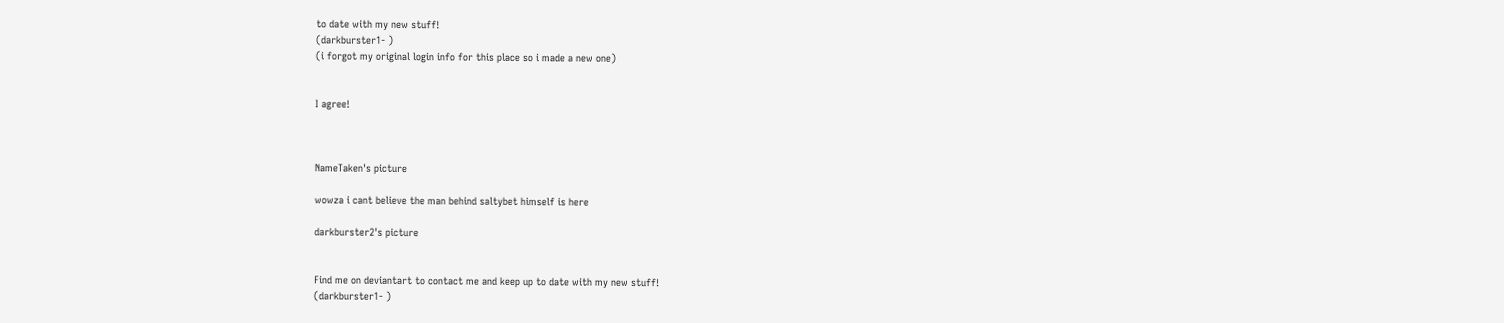to date with my new stuff!
(darkburster1- )
(i forgot my original login info for this place so i made a new one)


I agree!



NameTaken's picture

wowza i cant believe the man behind saltybet himself is here

darkburster2's picture


Find me on deviantart to contact me and keep up to date with my new stuff!
(darkburster1- )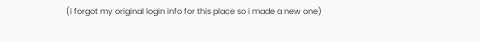(i forgot my original login info for this place so i made a new one)